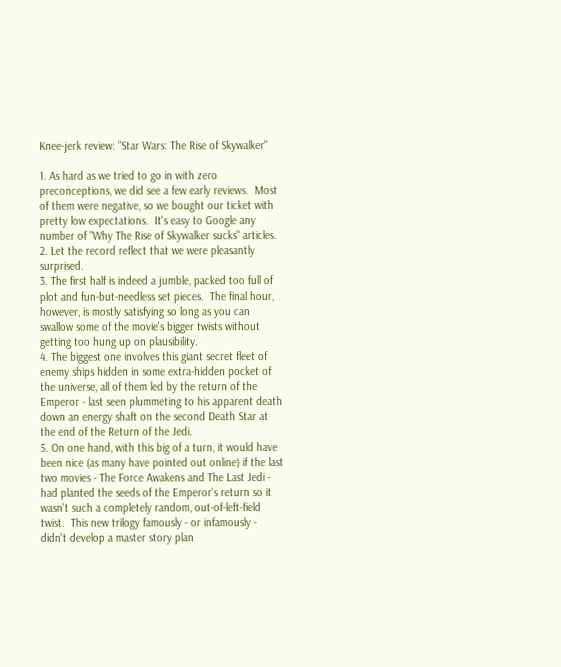Knee-jerk review: "Star Wars: The Rise of Skywalker"

1. As hard as we tried to go in with zero preconceptions, we did see a few early reviews.  Most of them were negative, so we bought our ticket with pretty low expectations.  It's easy to Google any number of "Why The Rise of Skywalker sucks" articles.
2. Let the record reflect that we were pleasantly surprised.
3. The first half is indeed a jumble, packed too full of plot and fun-but-needless set pieces.  The final hour, however, is mostly satisfying so long as you can swallow some of the movie's bigger twists without getting too hung up on plausibility.
4. The biggest one involves this giant secret fleet of enemy ships hidden in some extra-hidden pocket of the universe, all of them led by the return of the Emperor - last seen plummeting to his apparent death down an energy shaft on the second Death Star at the end of the Return of the Jedi.
5. On one hand, with this big of a turn, it would have been nice (as many have pointed out online) if the last two movies - The Force Awakens and The Last Jedi - had planted the seeds of the Emperor's return so it wasn't such a completely random, out-of-left-field twist.  This new trilogy famously - or infamously - didn't develop a master story plan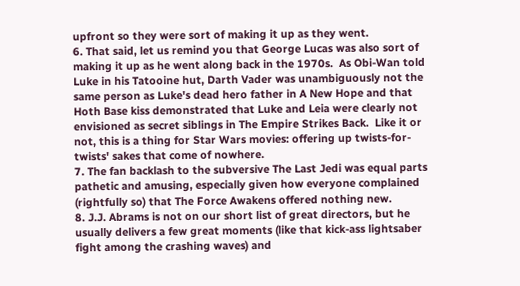upfront so they were sort of making it up as they went.
6. That said, let us remind you that George Lucas was also sort of making it up as he went along back in the 1970s.  As Obi-Wan told Luke in his Tatooine hut, Darth Vader was unambiguously not the same person as Luke's dead hero father in A New Hope and that Hoth Base kiss demonstrated that Luke and Leia were clearly not envisioned as secret siblings in The Empire Strikes Back.  Like it or not, this is a thing for Star Wars movies: offering up twists-for-twists' sakes that come of nowhere.
7. The fan backlash to the subversive The Last Jedi was equal parts pathetic and amusing, especially given how everyone complained (rightfully so) that The Force Awakens offered nothing new.
8. J.J. Abrams is not on our short list of great directors, but he usually delivers a few great moments (like that kick-ass lightsaber fight among the crashing waves) and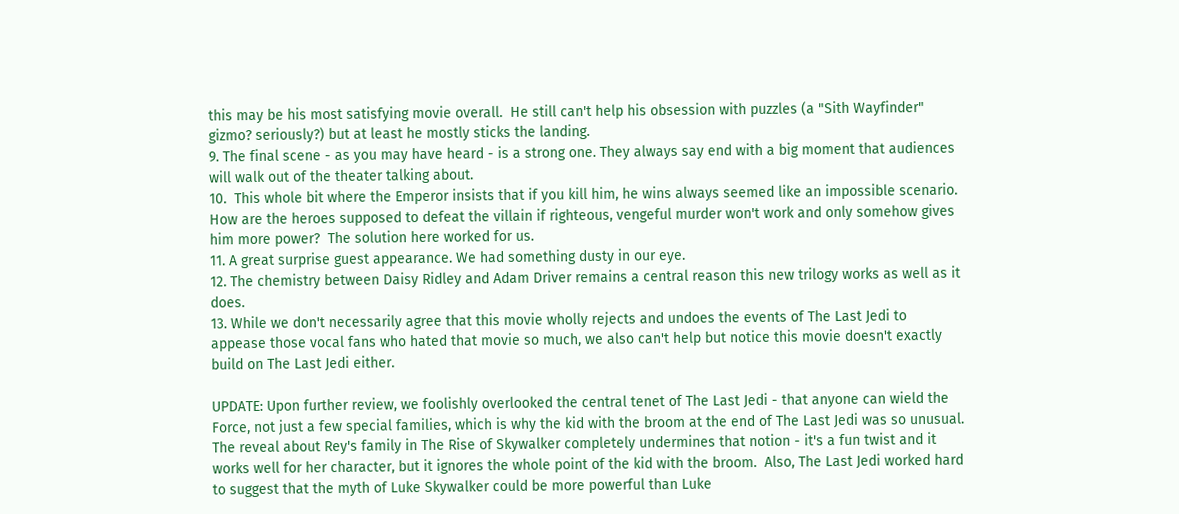this may be his most satisfying movie overall.  He still can't help his obsession with puzzles (a "Sith Wayfinder" gizmo? seriously?) but at least he mostly sticks the landing.
9. The final scene - as you may have heard - is a strong one. They always say end with a big moment that audiences will walk out of the theater talking about.
10.  This whole bit where the Emperor insists that if you kill him, he wins always seemed like an impossible scenario.  How are the heroes supposed to defeat the villain if righteous, vengeful murder won't work and only somehow gives him more power?  The solution here worked for us.
11. A great surprise guest appearance. We had something dusty in our eye.
12. The chemistry between Daisy Ridley and Adam Driver remains a central reason this new trilogy works as well as it does.
13. While we don't necessarily agree that this movie wholly rejects and undoes the events of The Last Jedi to appease those vocal fans who hated that movie so much, we also can't help but notice this movie doesn't exactly build on The Last Jedi either.

UPDATE: Upon further review, we foolishly overlooked the central tenet of The Last Jedi - that anyone can wield the Force, not just a few special families, which is why the kid with the broom at the end of The Last Jedi was so unusual.  The reveal about Rey's family in The Rise of Skywalker completely undermines that notion - it's a fun twist and it works well for her character, but it ignores the whole point of the kid with the broom.  Also, The Last Jedi worked hard to suggest that the myth of Luke Skywalker could be more powerful than Luke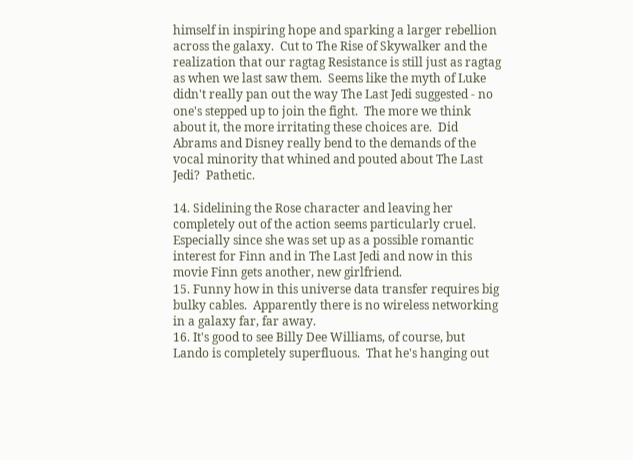himself in inspiring hope and sparking a larger rebellion across the galaxy.  Cut to The Rise of Skywalker and the realization that our ragtag Resistance is still just as ragtag as when we last saw them.  Seems like the myth of Luke didn't really pan out the way The Last Jedi suggested - no one's stepped up to join the fight.  The more we think about it, the more irritating these choices are.  Did Abrams and Disney really bend to the demands of the vocal minority that whined and pouted about The Last Jedi?  Pathetic.

14. Sidelining the Rose character and leaving her completely out of the action seems particularly cruel.  Especially since she was set up as a possible romantic interest for Finn and in The Last Jedi and now in this movie Finn gets another, new girlfriend.
15. Funny how in this universe data transfer requires big bulky cables.  Apparently there is no wireless networking in a galaxy far, far away.
16. It's good to see Billy Dee Williams, of course, but Lando is completely superfluous.  That he's hanging out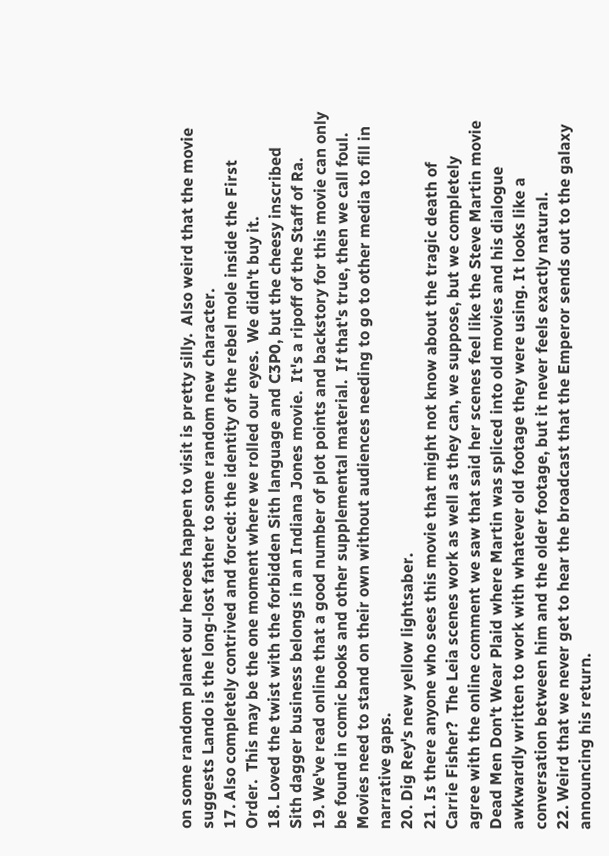on some random planet our heroes happen to visit is pretty silly.  Also weird that the movie suggests Lando is the long-lost father to some random new character.
17. Also completely contrived and forced: the identity of the rebel mole inside the First Order.  This may be the one moment where we rolled our eyes.  We didn't buy it.
18. Loved the twist with the forbidden Sith language and C3P0, but the cheesy inscribed Sith dagger business belongs in an Indiana Jones movie.  It's a ripoff of the Staff of Ra.
19. We've read online that a good number of plot points and backstory for this movie can only be found in comic books and other supplemental material.  If that's true, then we call foul.  Movies need to stand on their own without audiences needing to go to other media to fill in narrative gaps.
20. Dig Rey's new yellow lightsaber.
21. Is there anyone who sees this movie that might not know about the tragic death of Carrie Fisher?  The Leia scenes work as well as they can, we suppose, but we completely agree with the online comment we saw that said her scenes feel like the Steve Martin movie Dead Men Don't Wear Plaid where Martin was spliced into old movies and his dialogue awkwardly written to work with whatever old footage they were using. It looks like a conversation between him and the older footage, but it never feels exactly natural.
22. Weird that we never get to hear the broadcast that the Emperor sends out to the galaxy announcing his return.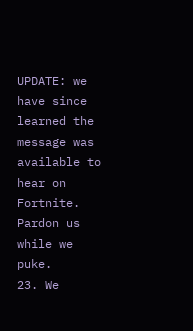UPDATE: we have since learned the message was available to hear on Fortnite. Pardon us while we puke.
23. We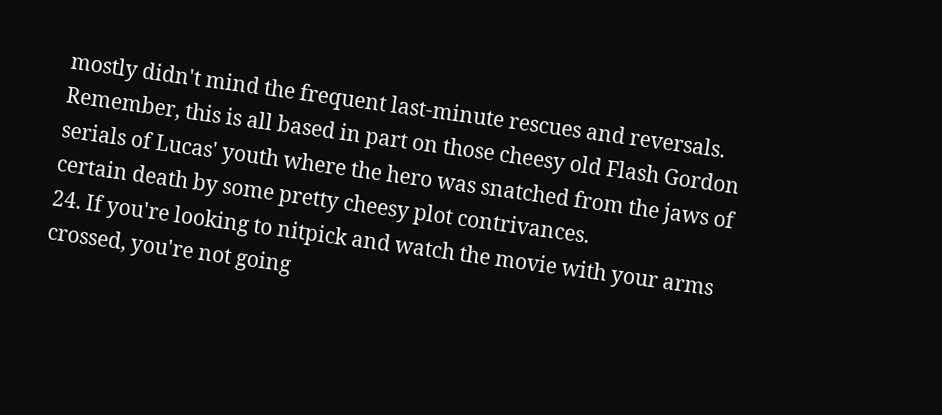mostly didn't mind the frequent last-minute rescues and reversals.  Remember, this is all based in part on those cheesy old Flash Gordon serials of Lucas' youth where the hero was snatched from the jaws of certain death by some pretty cheesy plot contrivances.
24. If you're looking to nitpick and watch the movie with your arms crossed, you're not going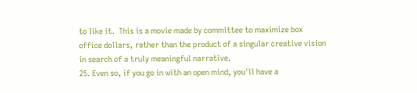to like it.  This is a movie made by committee to maximize box office dollars, rather than the product of a singular creative vision in search of a truly meaningful narrative.
25. Even so, if you go in with an open mind, you'll have a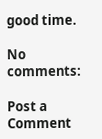good time.

No comments:

Post a Comment